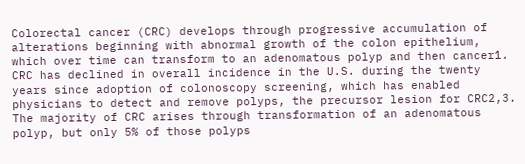Colorectal cancer (CRC) develops through progressive accumulation of alterations beginning with abnormal growth of the colon epithelium, which over time can transform to an adenomatous polyp and then cancer1. CRC has declined in overall incidence in the U.S. during the twenty years since adoption of colonoscopy screening, which has enabled physicians to detect and remove polyps, the precursor lesion for CRC2,3. The majority of CRC arises through transformation of an adenomatous polyp, but only 5% of those polyps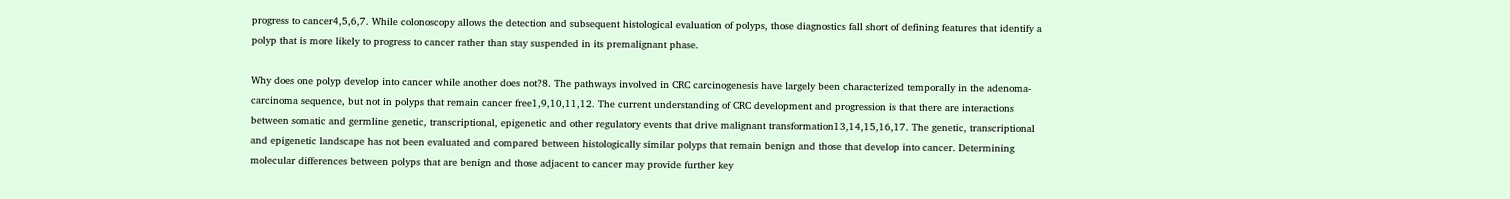progress to cancer4,5,6,7. While colonoscopy allows the detection and subsequent histological evaluation of polyps, those diagnostics fall short of defining features that identify a polyp that is more likely to progress to cancer rather than stay suspended in its premalignant phase.

Why does one polyp develop into cancer while another does not?8. The pathways involved in CRC carcinogenesis have largely been characterized temporally in the adenoma-carcinoma sequence, but not in polyps that remain cancer free1,9,10,11,12. The current understanding of CRC development and progression is that there are interactions between somatic and germline genetic, transcriptional, epigenetic and other regulatory events that drive malignant transformation13,14,15,16,17. The genetic, transcriptional and epigenetic landscape has not been evaluated and compared between histologically similar polyps that remain benign and those that develop into cancer. Determining molecular differences between polyps that are benign and those adjacent to cancer may provide further key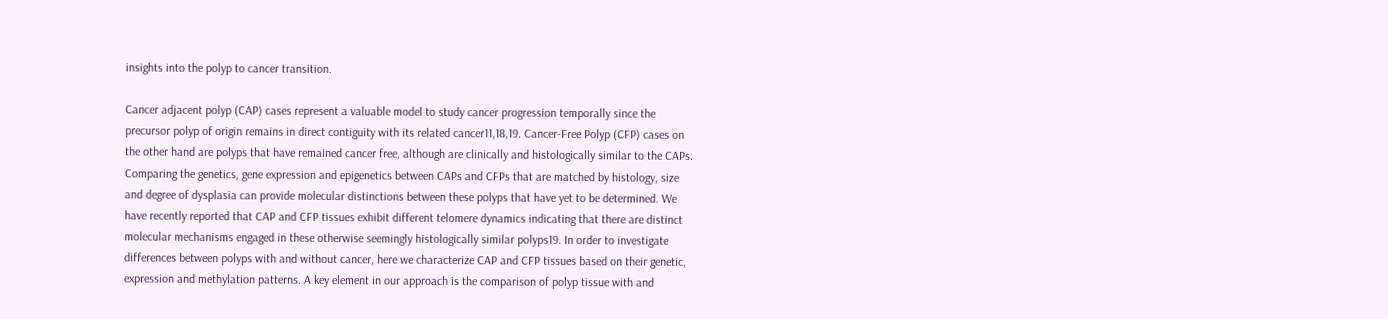insights into the polyp to cancer transition.

Cancer adjacent polyp (CAP) cases represent a valuable model to study cancer progression temporally since the precursor polyp of origin remains in direct contiguity with its related cancer11,18,19. Cancer-Free Polyp (CFP) cases on the other hand are polyps that have remained cancer free, although are clinically and histologically similar to the CAPs. Comparing the genetics, gene expression and epigenetics between CAPs and CFPs that are matched by histology, size and degree of dysplasia can provide molecular distinctions between these polyps that have yet to be determined. We have recently reported that CAP and CFP tissues exhibit different telomere dynamics indicating that there are distinct molecular mechanisms engaged in these otherwise seemingly histologically similar polyps19. In order to investigate differences between polyps with and without cancer, here we characterize CAP and CFP tissues based on their genetic, expression and methylation patterns. A key element in our approach is the comparison of polyp tissue with and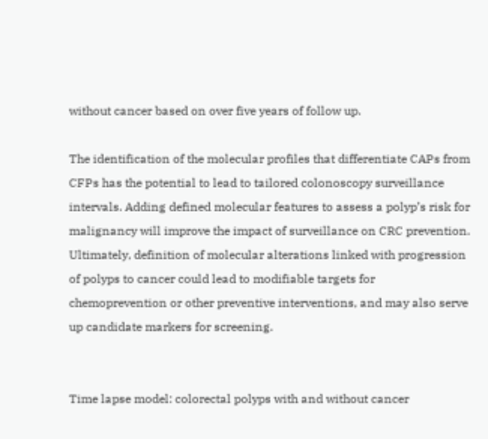without cancer based on over five years of follow up.

The identification of the molecular profiles that differentiate CAPs from CFPs has the potential to lead to tailored colonoscopy surveillance intervals. Adding defined molecular features to assess a polyp’s risk for malignancy will improve the impact of surveillance on CRC prevention. Ultimately, definition of molecular alterations linked with progression of polyps to cancer could lead to modifiable targets for chemoprevention or other preventive interventions, and may also serve up candidate markers for screening.


Time lapse model: colorectal polyps with and without cancer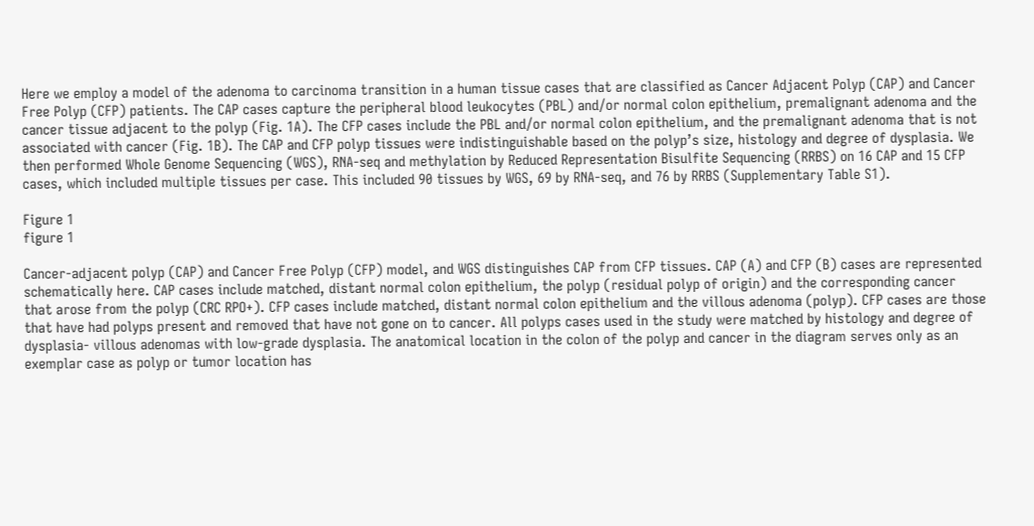Here we employ a model of the adenoma to carcinoma transition in a human tissue cases that are classified as Cancer Adjacent Polyp (CAP) and Cancer Free Polyp (CFP) patients. The CAP cases capture the peripheral blood leukocytes (PBL) and/or normal colon epithelium, premalignant adenoma and the cancer tissue adjacent to the polyp (Fig. 1A). The CFP cases include the PBL and/or normal colon epithelium, and the premalignant adenoma that is not associated with cancer (Fig. 1B). The CAP and CFP polyp tissues were indistinguishable based on the polyp’s size, histology and degree of dysplasia. We then performed Whole Genome Sequencing (WGS), RNA-seq and methylation by Reduced Representation Bisulfite Sequencing (RRBS) on 16 CAP and 15 CFP cases, which included multiple tissues per case. This included 90 tissues by WGS, 69 by RNA-seq, and 76 by RRBS (Supplementary Table S1).

Figure 1
figure 1

Cancer-adjacent polyp (CAP) and Cancer Free Polyp (CFP) model, and WGS distinguishes CAP from CFP tissues. CAP (A) and CFP (B) cases are represented schematically here. CAP cases include matched, distant normal colon epithelium, the polyp (residual polyp of origin) and the corresponding cancer that arose from the polyp (CRC RPO+). CFP cases include matched, distant normal colon epithelium and the villous adenoma (polyp). CFP cases are those that have had polyps present and removed that have not gone on to cancer. All polyps cases used in the study were matched by histology and degree of dysplasia- villous adenomas with low-grade dysplasia. The anatomical location in the colon of the polyp and cancer in the diagram serves only as an exemplar case as polyp or tumor location has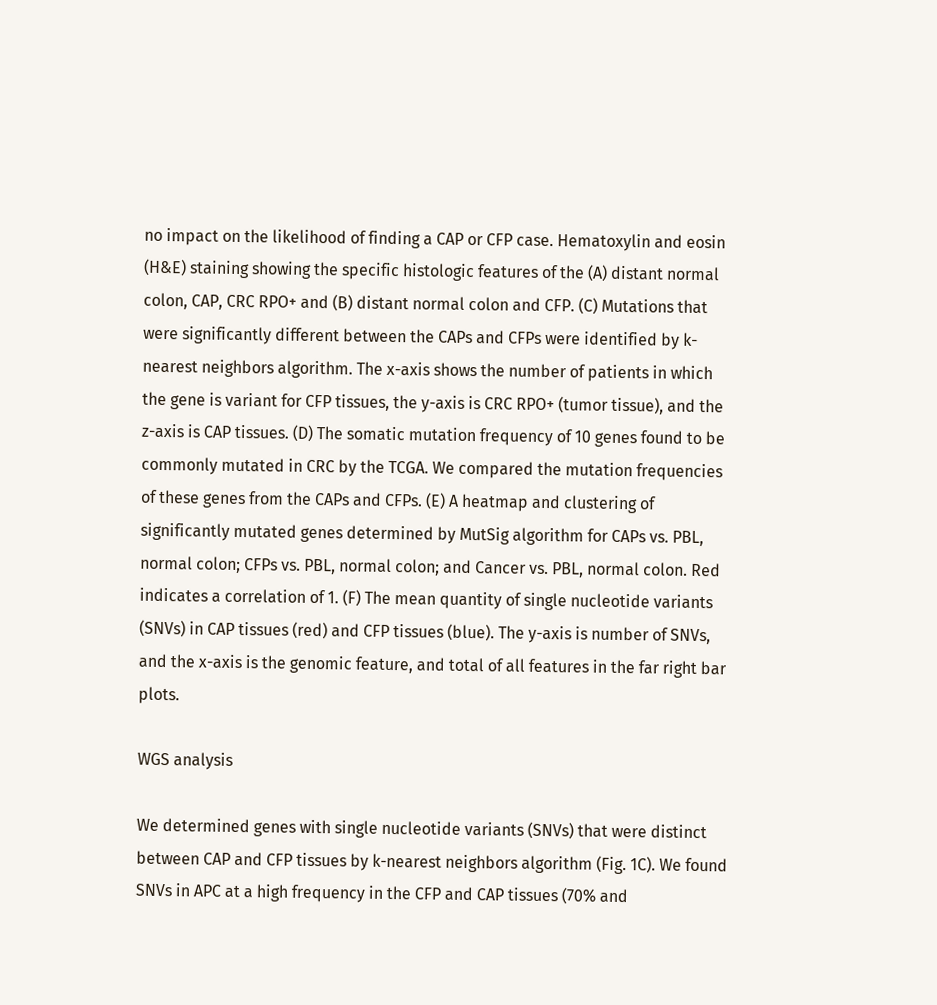no impact on the likelihood of finding a CAP or CFP case. Hematoxylin and eosin (H&E) staining showing the specific histologic features of the (A) distant normal colon, CAP, CRC RPO+ and (B) distant normal colon and CFP. (C) Mutations that were significantly different between the CAPs and CFPs were identified by k-nearest neighbors algorithm. The x-axis shows the number of patients in which the gene is variant for CFP tissues, the y-axis is CRC RPO+ (tumor tissue), and the z-axis is CAP tissues. (D) The somatic mutation frequency of 10 genes found to be commonly mutated in CRC by the TCGA. We compared the mutation frequencies of these genes from the CAPs and CFPs. (E) A heatmap and clustering of significantly mutated genes determined by MutSig algorithm for CAPs vs. PBL, normal colon; CFPs vs. PBL, normal colon; and Cancer vs. PBL, normal colon. Red indicates a correlation of 1. (F) The mean quantity of single nucleotide variants (SNVs) in CAP tissues (red) and CFP tissues (blue). The y-axis is number of SNVs, and the x-axis is the genomic feature, and total of all features in the far right bar plots.

WGS analysis

We determined genes with single nucleotide variants (SNVs) that were distinct between CAP and CFP tissues by k-nearest neighbors algorithm (Fig. 1C). We found SNVs in APC at a high frequency in the CFP and CAP tissues (70% and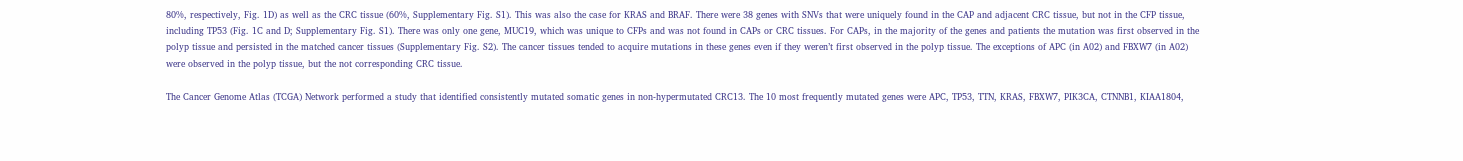80%, respectively, Fig. 1D) as well as the CRC tissue (60%, Supplementary Fig. S1). This was also the case for KRAS and BRAF. There were 38 genes with SNVs that were uniquely found in the CAP and adjacent CRC tissue, but not in the CFP tissue, including TP53 (Fig. 1C and D; Supplementary Fig. S1). There was only one gene, MUC19, which was unique to CFPs and was not found in CAPs or CRC tissues. For CAPs, in the majority of the genes and patients the mutation was first observed in the polyp tissue and persisted in the matched cancer tissues (Supplementary Fig. S2). The cancer tissues tended to acquire mutations in these genes even if they weren’t first observed in the polyp tissue. The exceptions of APC (in A02) and FBXW7 (in A02) were observed in the polyp tissue, but the not corresponding CRC tissue.

The Cancer Genome Atlas (TCGA) Network performed a study that identified consistently mutated somatic genes in non-hypermutated CRC13. The 10 most frequently mutated genes were APC, TP53, TTN, KRAS, FBXW7, PIK3CA, CTNNB1, KIAA1804,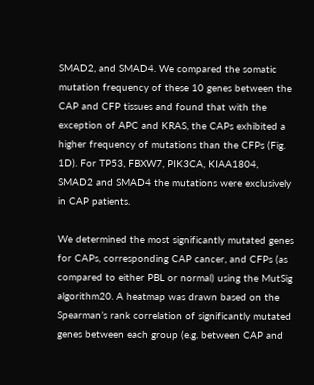SMAD2, and SMAD4. We compared the somatic mutation frequency of these 10 genes between the CAP and CFP tissues and found that with the exception of APC and KRAS, the CAPs exhibited a higher frequency of mutations than the CFPs (Fig. 1D). For TP53, FBXW7, PIK3CA, KIAA1804, SMAD2 and SMAD4 the mutations were exclusively in CAP patients.

We determined the most significantly mutated genes for CAPs, corresponding CAP cancer, and CFPs (as compared to either PBL or normal) using the MutSig algorithm20. A heatmap was drawn based on the Spearman’s rank correlation of significantly mutated genes between each group (e.g. between CAP and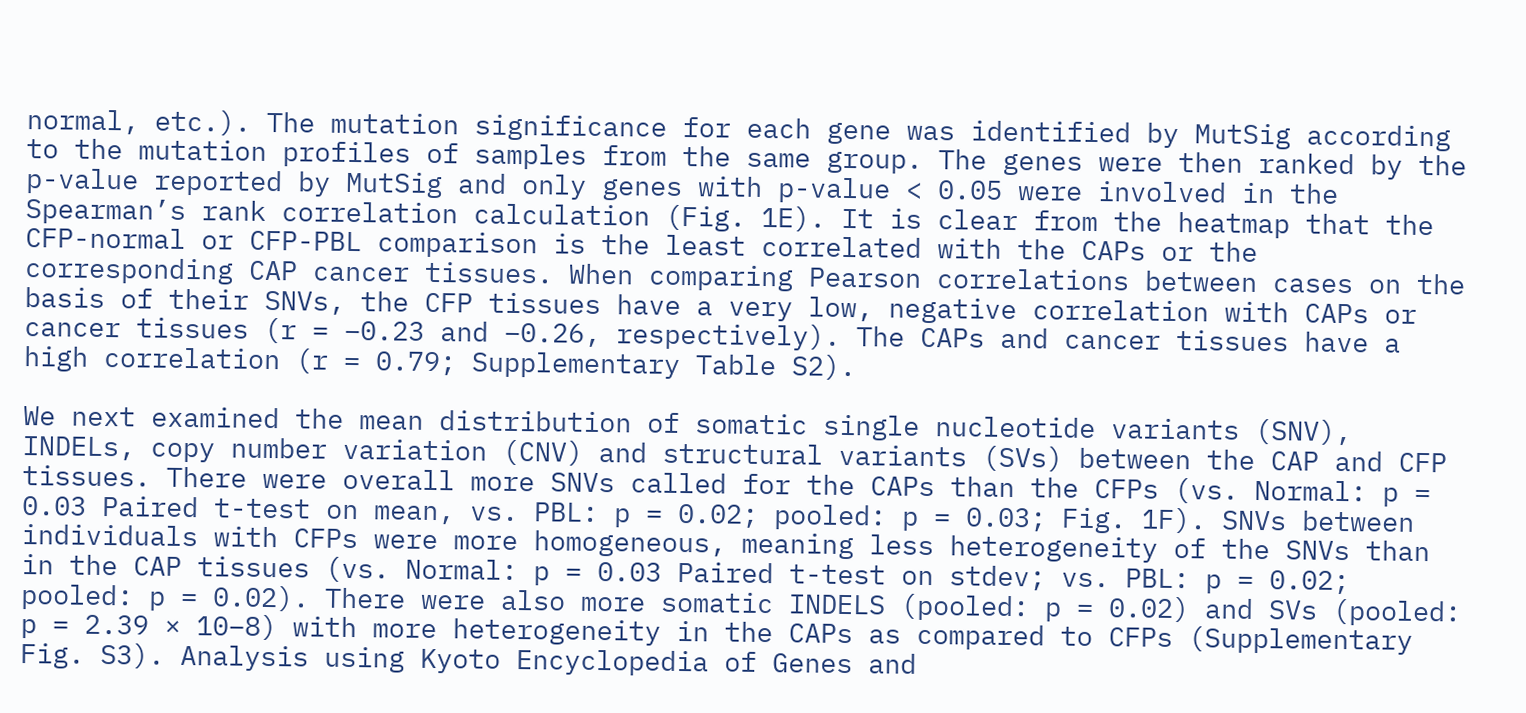normal, etc.). The mutation significance for each gene was identified by MutSig according to the mutation profiles of samples from the same group. The genes were then ranked by the p-value reported by MutSig and only genes with p-value < 0.05 were involved in the Spearman’s rank correlation calculation (Fig. 1E). It is clear from the heatmap that the CFP-normal or CFP-PBL comparison is the least correlated with the CAPs or the corresponding CAP cancer tissues. When comparing Pearson correlations between cases on the basis of their SNVs, the CFP tissues have a very low, negative correlation with CAPs or cancer tissues (r = −0.23 and −0.26, respectively). The CAPs and cancer tissues have a high correlation (r = 0.79; Supplementary Table S2).

We next examined the mean distribution of somatic single nucleotide variants (SNV), INDELs, copy number variation (CNV) and structural variants (SVs) between the CAP and CFP tissues. There were overall more SNVs called for the CAPs than the CFPs (vs. Normal: p = 0.03 Paired t-test on mean, vs. PBL: p = 0.02; pooled: p = 0.03; Fig. 1F). SNVs between individuals with CFPs were more homogeneous, meaning less heterogeneity of the SNVs than in the CAP tissues (vs. Normal: p = 0.03 Paired t-test on stdev; vs. PBL: p = 0.02; pooled: p = 0.02). There were also more somatic INDELS (pooled: p = 0.02) and SVs (pooled: p = 2.39 × 10−8) with more heterogeneity in the CAPs as compared to CFPs (Supplementary Fig. S3). Analysis using Kyoto Encyclopedia of Genes and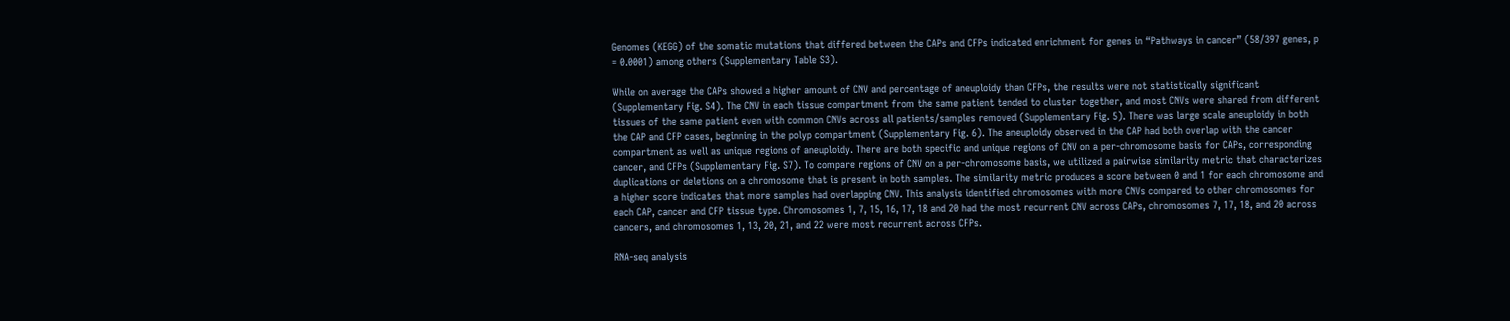Genomes (KEGG) of the somatic mutations that differed between the CAPs and CFPs indicated enrichment for genes in “Pathways in cancer” (58/397 genes, p = 0.0001) among others (Supplementary Table S3).

While on average the CAPs showed a higher amount of CNV and percentage of aneuploidy than CFPs, the results were not statistically significant (Supplementary Fig. S4). The CNV in each tissue compartment from the same patient tended to cluster together, and most CNVs were shared from different tissues of the same patient even with common CNVs across all patients/samples removed (Supplementary Fig. 5). There was large scale aneuploidy in both the CAP and CFP cases, beginning in the polyp compartment (Supplementary Fig. 6). The aneuploidy observed in the CAP had both overlap with the cancer compartment as well as unique regions of aneuploidy. There are both specific and unique regions of CNV on a per-chromosome basis for CAPs, corresponding cancer, and CFPs (Supplementary Fig. S7). To compare regions of CNV on a per-chromosome basis, we utilized a pairwise similarity metric that characterizes duplications or deletions on a chromosome that is present in both samples. The similarity metric produces a score between 0 and 1 for each chromosome and a higher score indicates that more samples had overlapping CNV. This analysis identified chromosomes with more CNVs compared to other chromosomes for each CAP, cancer and CFP tissue type. Chromosomes 1, 7, 15, 16, 17, 18 and 20 had the most recurrent CNV across CAPs, chromosomes 7, 17, 18, and 20 across cancers, and chromosomes 1, 13, 20, 21, and 22 were most recurrent across CFPs.

RNA-seq analysis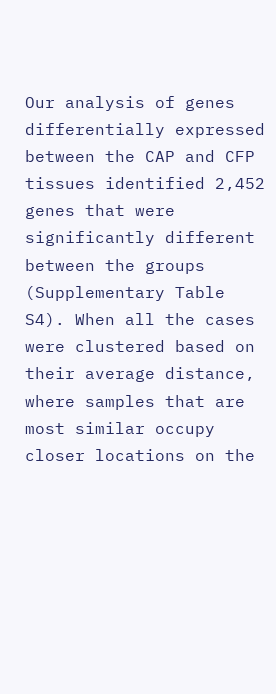Our analysis of genes differentially expressed between the CAP and CFP tissues identified 2,452 genes that were significantly different between the groups (Supplementary Table S4). When all the cases were clustered based on their average distance, where samples that are most similar occupy closer locations on the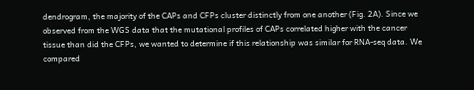dendrogram, the majority of the CAPs and CFPs cluster distinctly from one another (Fig. 2A). Since we observed from the WGS data that the mutational profiles of CAPs correlated higher with the cancer tissue than did the CFPs, we wanted to determine if this relationship was similar for RNA-seq data. We compared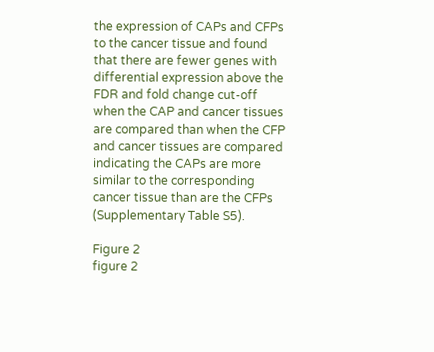the expression of CAPs and CFPs to the cancer tissue and found that there are fewer genes with differential expression above the FDR and fold change cut-off when the CAP and cancer tissues are compared than when the CFP and cancer tissues are compared indicating the CAPs are more similar to the corresponding cancer tissue than are the CFPs (Supplementary Table S5).

Figure 2
figure 2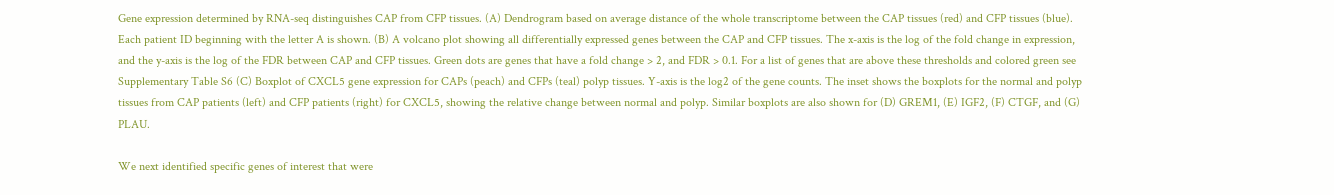Gene expression determined by RNA-seq distinguishes CAP from CFP tissues. (A) Dendrogram based on average distance of the whole transcriptome between the CAP tissues (red) and CFP tissues (blue). Each patient ID beginning with the letter A is shown. (B) A volcano plot showing all differentially expressed genes between the CAP and CFP tissues. The x-axis is the log of the fold change in expression, and the y-axis is the log of the FDR between CAP and CFP tissues. Green dots are genes that have a fold change > 2, and FDR > 0.1. For a list of genes that are above these thresholds and colored green see Supplementary Table S6 (C) Boxplot of CXCL5 gene expression for CAPs (peach) and CFPs (teal) polyp tissues. Y-axis is the log2 of the gene counts. The inset shows the boxplots for the normal and polyp tissues from CAP patients (left) and CFP patients (right) for CXCL5, showing the relative change between normal and polyp. Similar boxplots are also shown for (D) GREM1, (E) IGF2, (F) CTGF, and (G) PLAU.

We next identified specific genes of interest that were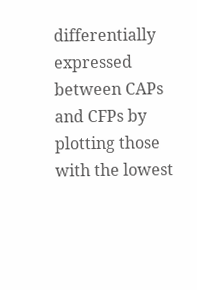differentially expressed between CAPs and CFPs by plotting those with the lowest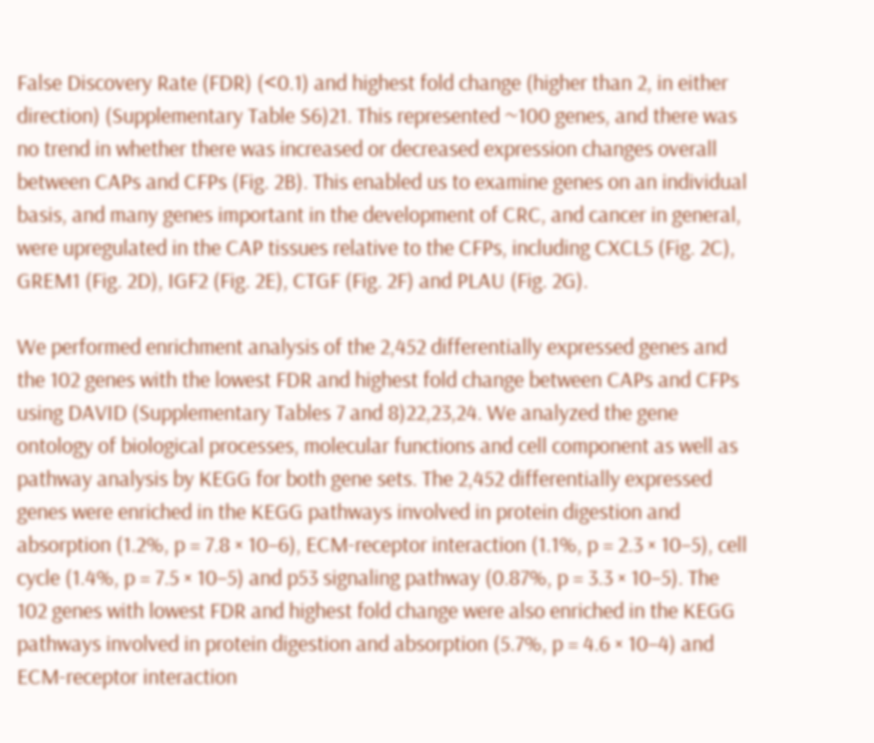False Discovery Rate (FDR) (<0.1) and highest fold change (higher than 2, in either direction) (Supplementary Table S6)21. This represented ~100 genes, and there was no trend in whether there was increased or decreased expression changes overall between CAPs and CFPs (Fig. 2B). This enabled us to examine genes on an individual basis, and many genes important in the development of CRC, and cancer in general, were upregulated in the CAP tissues relative to the CFPs, including CXCL5 (Fig. 2C), GREM1 (Fig. 2D), IGF2 (Fig. 2E), CTGF (Fig. 2F) and PLAU (Fig. 2G).

We performed enrichment analysis of the 2,452 differentially expressed genes and the 102 genes with the lowest FDR and highest fold change between CAPs and CFPs using DAVID (Supplementary Tables 7 and 8)22,23,24. We analyzed the gene ontology of biological processes, molecular functions and cell component as well as pathway analysis by KEGG for both gene sets. The 2,452 differentially expressed genes were enriched in the KEGG pathways involved in protein digestion and absorption (1.2%, p = 7.8 × 10−6), ECM-receptor interaction (1.1%, p = 2.3 × 10−5), cell cycle (1.4%, p = 7.5 × 10−5) and p53 signaling pathway (0.87%, p = 3.3 × 10−5). The 102 genes with lowest FDR and highest fold change were also enriched in the KEGG pathways involved in protein digestion and absorption (5.7%, p = 4.6 × 10−4) and ECM-receptor interaction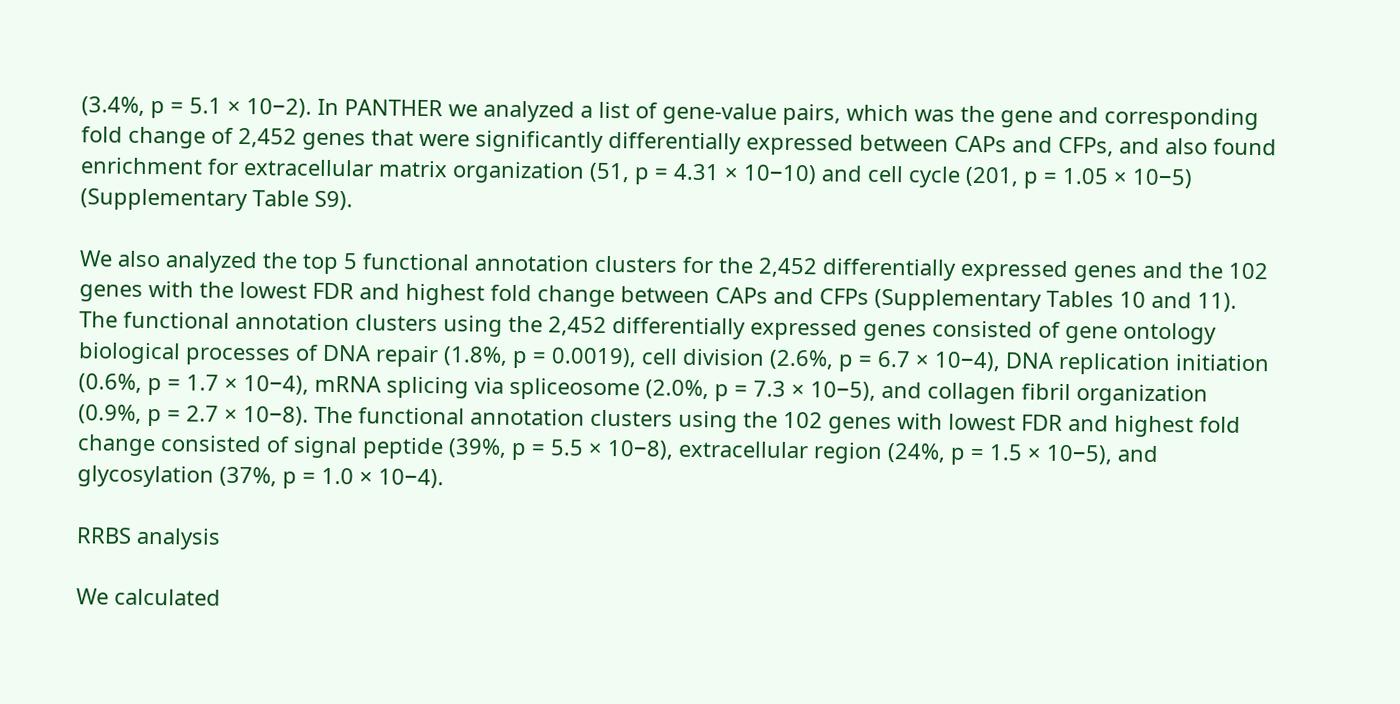(3.4%, p = 5.1 × 10−2). In PANTHER we analyzed a list of gene-value pairs, which was the gene and corresponding fold change of 2,452 genes that were significantly differentially expressed between CAPs and CFPs, and also found enrichment for extracellular matrix organization (51, p = 4.31 × 10−10) and cell cycle (201, p = 1.05 × 10−5) (Supplementary Table S9).

We also analyzed the top 5 functional annotation clusters for the 2,452 differentially expressed genes and the 102 genes with the lowest FDR and highest fold change between CAPs and CFPs (Supplementary Tables 10 and 11). The functional annotation clusters using the 2,452 differentially expressed genes consisted of gene ontology biological processes of DNA repair (1.8%, p = 0.0019), cell division (2.6%, p = 6.7 × 10−4), DNA replication initiation (0.6%, p = 1.7 × 10−4), mRNA splicing via spliceosome (2.0%, p = 7.3 × 10−5), and collagen fibril organization (0.9%, p = 2.7 × 10−8). The functional annotation clusters using the 102 genes with lowest FDR and highest fold change consisted of signal peptide (39%, p = 5.5 × 10−8), extracellular region (24%, p = 1.5 × 10−5), and glycosylation (37%, p = 1.0 × 10−4).

RRBS analysis

We calculated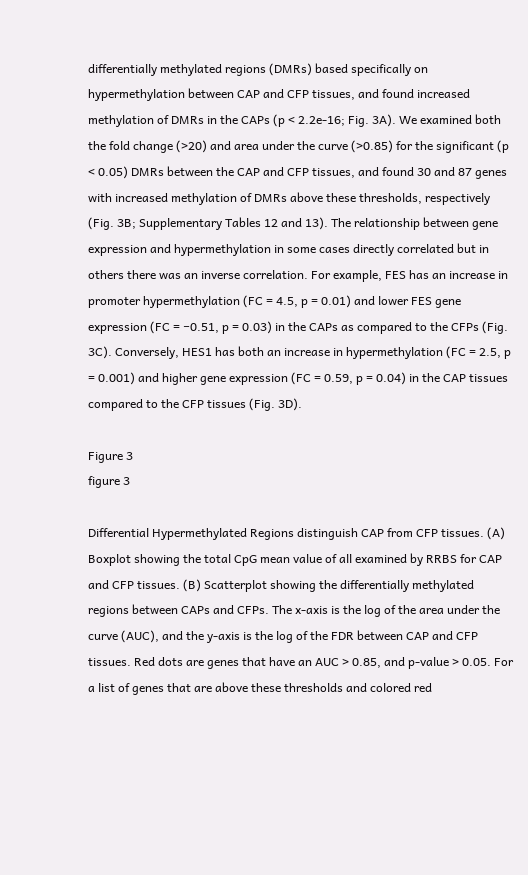differentially methylated regions (DMRs) based specifically on hypermethylation between CAP and CFP tissues, and found increased methylation of DMRs in the CAPs (p < 2.2e-16; Fig. 3A). We examined both the fold change (>20) and area under the curve (>0.85) for the significant (p < 0.05) DMRs between the CAP and CFP tissues, and found 30 and 87 genes with increased methylation of DMRs above these thresholds, respectively (Fig. 3B; Supplementary Tables 12 and 13). The relationship between gene expression and hypermethylation in some cases directly correlated but in others there was an inverse correlation. For example, FES has an increase in promoter hypermethylation (FC = 4.5, p = 0.01) and lower FES gene expression (FC = −0.51, p = 0.03) in the CAPs as compared to the CFPs (Fig. 3C). Conversely, HES1 has both an increase in hypermethylation (FC = 2.5, p = 0.001) and higher gene expression (FC = 0.59, p = 0.04) in the CAP tissues compared to the CFP tissues (Fig. 3D).

Figure 3
figure 3

Differential Hypermethylated Regions distinguish CAP from CFP tissues. (A) Boxplot showing the total CpG mean value of all examined by RRBS for CAP and CFP tissues. (B) Scatterplot showing the differentially methylated regions between CAPs and CFPs. The x-axis is the log of the area under the curve (AUC), and the y-axis is the log of the FDR between CAP and CFP tissues. Red dots are genes that have an AUC > 0.85, and p-value > 0.05. For a list of genes that are above these thresholds and colored red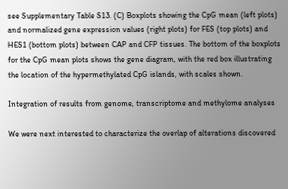see Supplementary Table S13. (C) Boxplots showing the CpG mean (left plots) and normalized gene expression values (right plots) for FES (top plots) and HES1 (bottom plots) between CAP and CFP tissues. The bottom of the boxplots for the CpG mean plots shows the gene diagram, with the red box illustrating the location of the hypermethylated CpG islands, with scales shown.

Integration of results from genome, transcriptome and methylome analyses

We were next interested to characterize the overlap of alterations discovered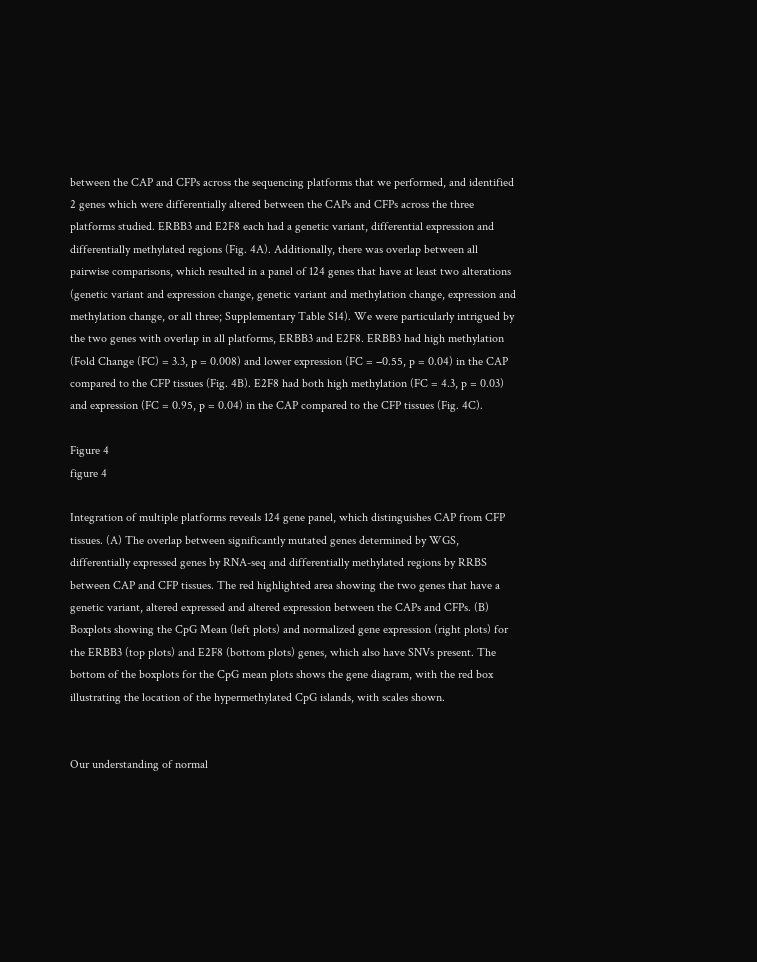between the CAP and CFPs across the sequencing platforms that we performed, and identified 2 genes which were differentially altered between the CAPs and CFPs across the three platforms studied. ERBB3 and E2F8 each had a genetic variant, differential expression and differentially methylated regions (Fig. 4A). Additionally, there was overlap between all pairwise comparisons, which resulted in a panel of 124 genes that have at least two alterations (genetic variant and expression change, genetic variant and methylation change, expression and methylation change, or all three; Supplementary Table S14). We were particularly intrigued by the two genes with overlap in all platforms, ERBB3 and E2F8. ERBB3 had high methylation (Fold Change (FC) = 3.3, p = 0.008) and lower expression (FC = −0.55, p = 0.04) in the CAP compared to the CFP tissues (Fig. 4B). E2F8 had both high methylation (FC = 4.3, p = 0.03) and expression (FC = 0.95, p = 0.04) in the CAP compared to the CFP tissues (Fig. 4C).

Figure 4
figure 4

Integration of multiple platforms reveals 124 gene panel, which distinguishes CAP from CFP tissues. (A) The overlap between significantly mutated genes determined by WGS, differentially expressed genes by RNA-seq and differentially methylated regions by RRBS between CAP and CFP tissues. The red highlighted area showing the two genes that have a genetic variant, altered expressed and altered expression between the CAPs and CFPs. (B) Boxplots showing the CpG Mean (left plots) and normalized gene expression (right plots) for the ERBB3 (top plots) and E2F8 (bottom plots) genes, which also have SNVs present. The bottom of the boxplots for the CpG mean plots shows the gene diagram, with the red box illustrating the location of the hypermethylated CpG islands, with scales shown.


Our understanding of normal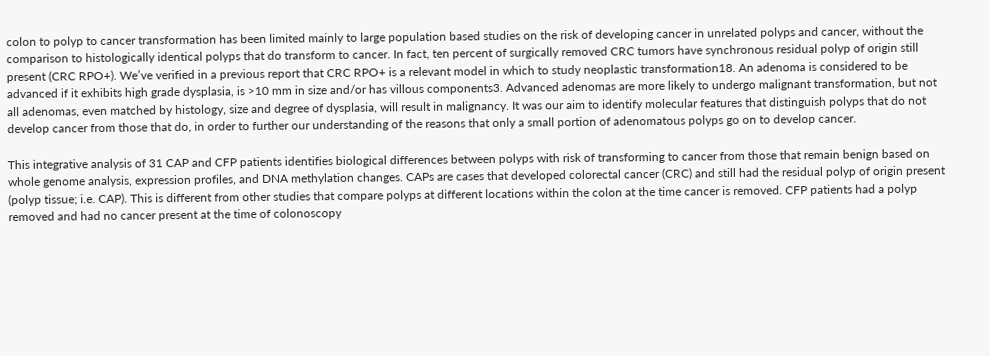colon to polyp to cancer transformation has been limited mainly to large population based studies on the risk of developing cancer in unrelated polyps and cancer, without the comparison to histologically identical polyps that do transform to cancer. In fact, ten percent of surgically removed CRC tumors have synchronous residual polyp of origin still present (CRC RPO+). We’ve verified in a previous report that CRC RPO+ is a relevant model in which to study neoplastic transformation18. An adenoma is considered to be advanced if it exhibits high grade dysplasia, is >10 mm in size and/or has villous components3. Advanced adenomas are more likely to undergo malignant transformation, but not all adenomas, even matched by histology, size and degree of dysplasia, will result in malignancy. It was our aim to identify molecular features that distinguish polyps that do not develop cancer from those that do, in order to further our understanding of the reasons that only a small portion of adenomatous polyps go on to develop cancer.

This integrative analysis of 31 CAP and CFP patients identifies biological differences between polyps with risk of transforming to cancer from those that remain benign based on whole genome analysis, expression profiles, and DNA methylation changes. CAPs are cases that developed colorectal cancer (CRC) and still had the residual polyp of origin present (polyp tissue; i.e. CAP). This is different from other studies that compare polyps at different locations within the colon at the time cancer is removed. CFP patients had a polyp removed and had no cancer present at the time of colonoscopy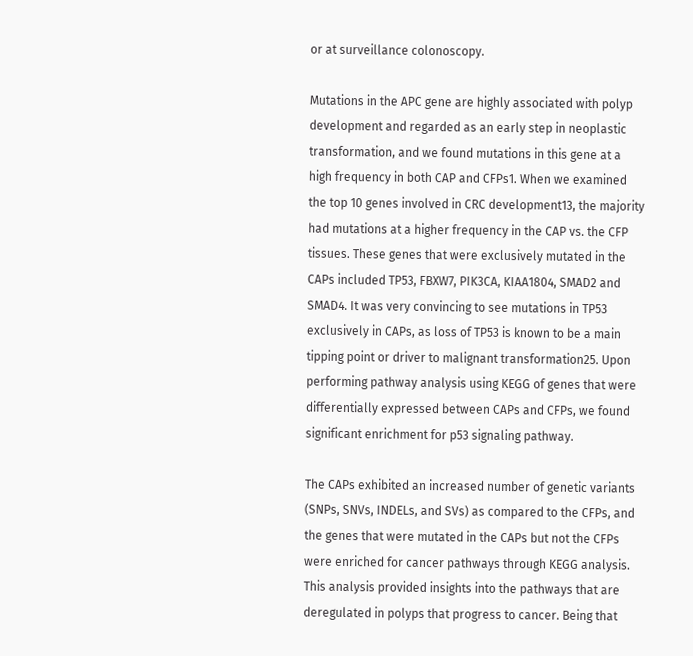or at surveillance colonoscopy.

Mutations in the APC gene are highly associated with polyp development and regarded as an early step in neoplastic transformation, and we found mutations in this gene at a high frequency in both CAP and CFPs1. When we examined the top 10 genes involved in CRC development13, the majority had mutations at a higher frequency in the CAP vs. the CFP tissues. These genes that were exclusively mutated in the CAPs included TP53, FBXW7, PIK3CA, KIAA1804, SMAD2 and SMAD4. It was very convincing to see mutations in TP53 exclusively in CAPs, as loss of TP53 is known to be a main tipping point or driver to malignant transformation25. Upon performing pathway analysis using KEGG of genes that were differentially expressed between CAPs and CFPs, we found significant enrichment for p53 signaling pathway.

The CAPs exhibited an increased number of genetic variants (SNPs, SNVs, INDELs, and SVs) as compared to the CFPs, and the genes that were mutated in the CAPs but not the CFPs were enriched for cancer pathways through KEGG analysis. This analysis provided insights into the pathways that are deregulated in polyps that progress to cancer. Being that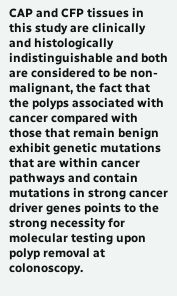CAP and CFP tissues in this study are clinically and histologically indistinguishable and both are considered to be non-malignant, the fact that the polyps associated with cancer compared with those that remain benign exhibit genetic mutations that are within cancer pathways and contain mutations in strong cancer driver genes points to the strong necessity for molecular testing upon polyp removal at colonoscopy.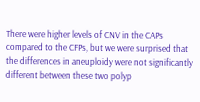There were higher levels of CNV in the CAPs compared to the CFPs, but we were surprised that the differences in aneuploidy were not significantly different between these two polyp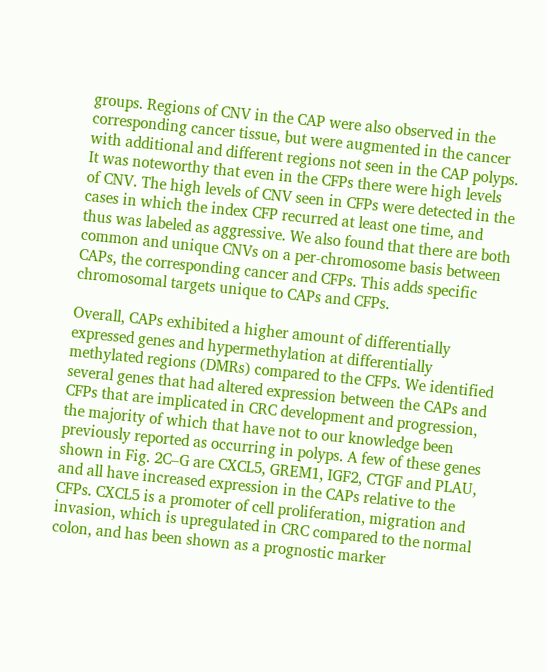groups. Regions of CNV in the CAP were also observed in the corresponding cancer tissue, but were augmented in the cancer with additional and different regions not seen in the CAP polyps. It was noteworthy that even in the CFPs there were high levels of CNV. The high levels of CNV seen in CFPs were detected in the cases in which the index CFP recurred at least one time, and thus was labeled as aggressive. We also found that there are both common and unique CNVs on a per-chromosome basis between CAPs, the corresponding cancer and CFPs. This adds specific chromosomal targets unique to CAPs and CFPs.

Overall, CAPs exhibited a higher amount of differentially expressed genes and hypermethylation at differentially methylated regions (DMRs) compared to the CFPs. We identified several genes that had altered expression between the CAPs and CFPs that are implicated in CRC development and progression, the majority of which that have not to our knowledge been previously reported as occurring in polyps. A few of these genes shown in Fig. 2C–G are CXCL5, GREM1, IGF2, CTGF and PLAU, and all have increased expression in the CAPs relative to the CFPs. CXCL5 is a promoter of cell proliferation, migration and invasion, which is upregulated in CRC compared to the normal colon, and has been shown as a prognostic marker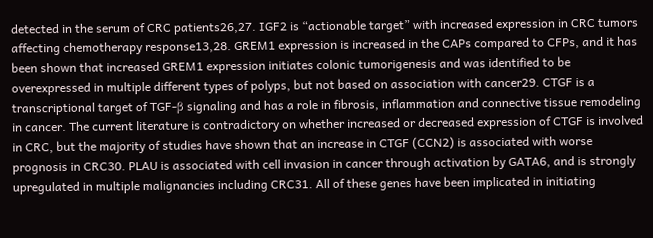detected in the serum of CRC patients26,27. IGF2 is “actionable target” with increased expression in CRC tumors affecting chemotherapy response13,28. GREM1 expression is increased in the CAPs compared to CFPs, and it has been shown that increased GREM1 expression initiates colonic tumorigenesis and was identified to be overexpressed in multiple different types of polyps, but not based on association with cancer29. CTGF is a transcriptional target of TGF-β signaling and has a role in fibrosis, inflammation and connective tissue remodeling in cancer. The current literature is contradictory on whether increased or decreased expression of CTGF is involved in CRC, but the majority of studies have shown that an increase in CTGF (CCN2) is associated with worse prognosis in CRC30. PLAU is associated with cell invasion in cancer through activation by GATA6, and is strongly upregulated in multiple malignancies including CRC31. All of these genes have been implicated in initiating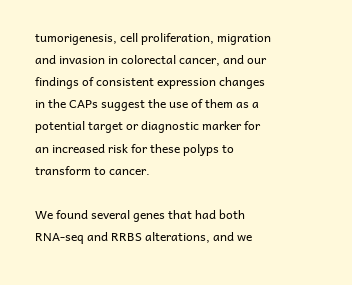tumorigenesis, cell proliferation, migration and invasion in colorectal cancer, and our findings of consistent expression changes in the CAPs suggest the use of them as a potential target or diagnostic marker for an increased risk for these polyps to transform to cancer.

We found several genes that had both RNA-seq and RRBS alterations, and we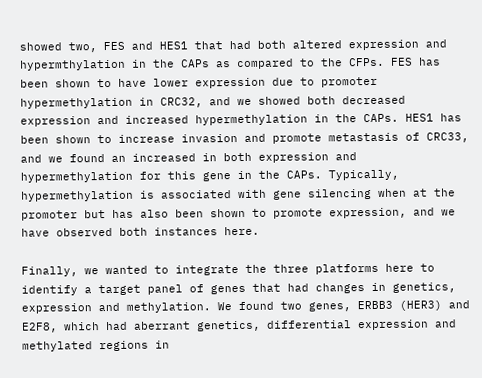showed two, FES and HES1 that had both altered expression and hypermthylation in the CAPs as compared to the CFPs. FES has been shown to have lower expression due to promoter hypermethylation in CRC32, and we showed both decreased expression and increased hypermethylation in the CAPs. HES1 has been shown to increase invasion and promote metastasis of CRC33, and we found an increased in both expression and hypermethylation for this gene in the CAPs. Typically, hypermethylation is associated with gene silencing when at the promoter but has also been shown to promote expression, and we have observed both instances here.

Finally, we wanted to integrate the three platforms here to identify a target panel of genes that had changes in genetics, expression and methylation. We found two genes, ERBB3 (HER3) and E2F8, which had aberrant genetics, differential expression and methylated regions in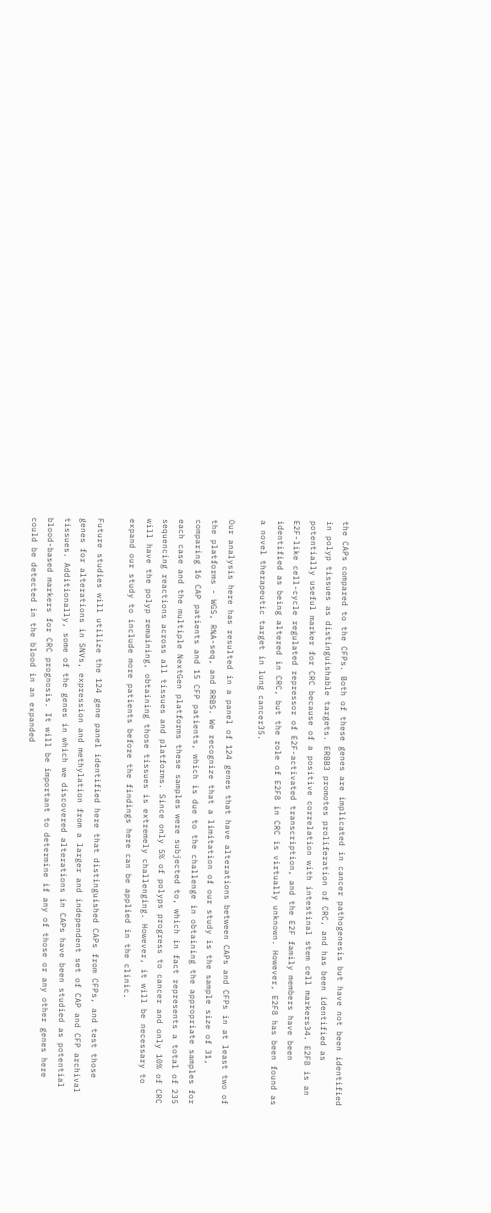the CAPs compared to the CFPs. Both of these genes are implicated in cancer pathogenesis but have not been identified in polyp tissues as distinguishable targets. ERBB3 promotes proliferation of CRC, and has been identified as potentially useful marker for CRC because of a positive correlation with intestinal stem cell markers34. E2F8 is an E2F-like cell-cycle regulated repressor of E2F-activated transcription, and the E2F family members have been identified as being altered in CRC, but the role of E2F8 in CRC is virtually unknown. However, E2F8 has been found as a novel therapeutic target in lung cancer35.

Our analysis here has resulted in a panel of 124 genes that have alterations between CAPs and CFPs in at least two of the platforms - WGS, RNA-seq, and RRBS. We recognize that a limitation of our study is the sample size of 31, comparing 16 CAP patients and 15 CFP patients, which is due to the challenge in obtaining the appropriate samples for each case and the multiple NextGen platforms these samples were subjected to, which in fact represents a total of 235 sequencing reactions across all tissues and platforms. Since only 5% of polyps progress to cancer and only 10% of CRC will have the polyp remaining, obtaining those tissues is extremely challenging. However, it will be necessary to expand our study to include more patients before the findings here can be applied in the clinic.

Future studies will utilize the 124 gene panel identified here that distinguished CAPs from CFPs, and test those genes for alterations in SNVs, expression and methylation from a larger and independent set of CAP and CFP archival tissues. Additionally, some of the genes in which we discovered alterations in CAPs have been studied as potential blood-based markers for CRC prognosis. It will be important to determine if any of those or any other genes here could be detected in the blood in an expanded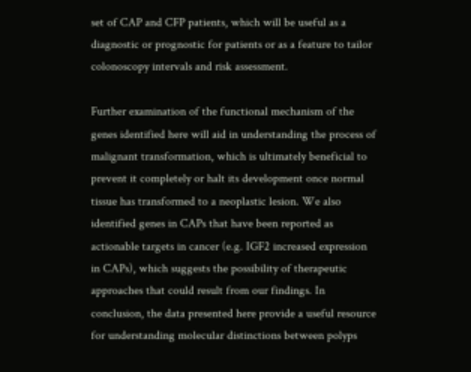set of CAP and CFP patients, which will be useful as a diagnostic or prognostic for patients or as a feature to tailor colonoscopy intervals and risk assessment.

Further examination of the functional mechanism of the genes identified here will aid in understanding the process of malignant transformation, which is ultimately beneficial to prevent it completely or halt its development once normal tissue has transformed to a neoplastic lesion. We also identified genes in CAPs that have been reported as actionable targets in cancer (e.g. IGF2 increased expression in CAPs), which suggests the possibility of therapeutic approaches that could result from our findings. In conclusion, the data presented here provide a useful resource for understanding molecular distinctions between polyps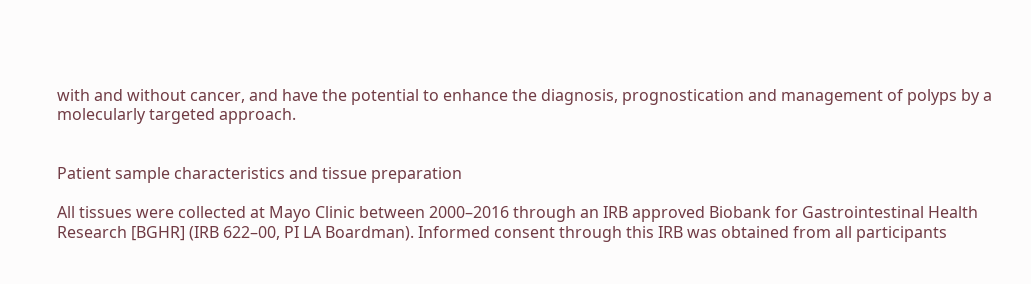with and without cancer, and have the potential to enhance the diagnosis, prognostication and management of polyps by a molecularly targeted approach.


Patient sample characteristics and tissue preparation

All tissues were collected at Mayo Clinic between 2000–2016 through an IRB approved Biobank for Gastrointestinal Health Research [BGHR] (IRB 622–00, PI LA Boardman). Informed consent through this IRB was obtained from all participants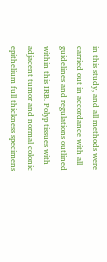in this study, and all methods were carried out in accordance with all guidelines and regulations outlined within this IRB. Polyp tissues with adjacent tumor and normal colonic epithelium full thickness specimens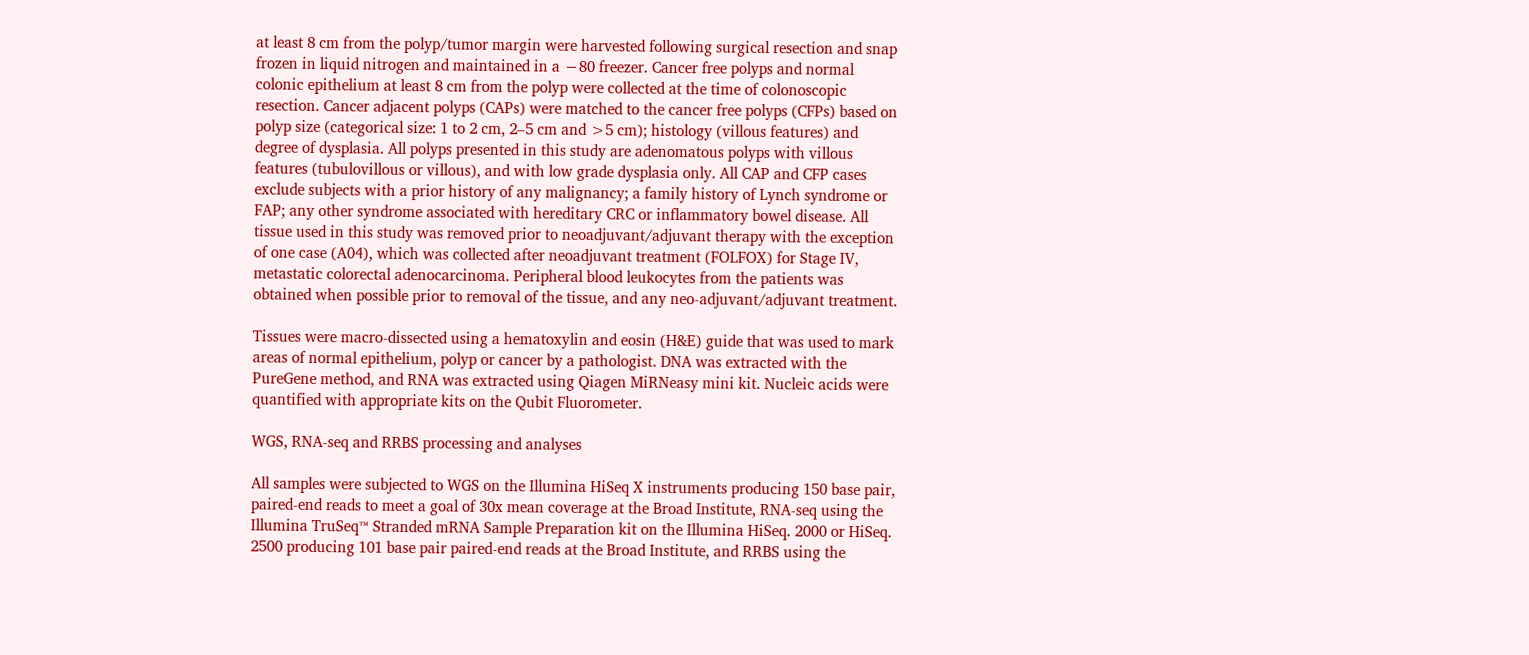at least 8 cm from the polyp/tumor margin were harvested following surgical resection and snap frozen in liquid nitrogen and maintained in a −80 freezer. Cancer free polyps and normal colonic epithelium at least 8 cm from the polyp were collected at the time of colonoscopic resection. Cancer adjacent polyps (CAPs) were matched to the cancer free polyps (CFPs) based on polyp size (categorical size: 1 to 2 cm, 2–5 cm and >5 cm); histology (villous features) and degree of dysplasia. All polyps presented in this study are adenomatous polyps with villous features (tubulovillous or villous), and with low grade dysplasia only. All CAP and CFP cases exclude subjects with a prior history of any malignancy; a family history of Lynch syndrome or FAP; any other syndrome associated with hereditary CRC or inflammatory bowel disease. All tissue used in this study was removed prior to neoadjuvant/adjuvant therapy with the exception of one case (A04), which was collected after neoadjuvant treatment (FOLFOX) for Stage IV, metastatic colorectal adenocarcinoma. Peripheral blood leukocytes from the patients was obtained when possible prior to removal of the tissue, and any neo-adjuvant/adjuvant treatment.

Tissues were macro-dissected using a hematoxylin and eosin (H&E) guide that was used to mark areas of normal epithelium, polyp or cancer by a pathologist. DNA was extracted with the PureGene method, and RNA was extracted using Qiagen MiRNeasy mini kit. Nucleic acids were quantified with appropriate kits on the Qubit Fluorometer.

WGS, RNA-seq and RRBS processing and analyses

All samples were subjected to WGS on the Illumina HiSeq X instruments producing 150 base pair, paired-end reads to meet a goal of 30x mean coverage at the Broad Institute, RNA-seq using the Illumina TruSeq™ Stranded mRNA Sample Preparation kit on the Illumina HiSeq. 2000 or HiSeq. 2500 producing 101 base pair paired-end reads at the Broad Institute, and RRBS using the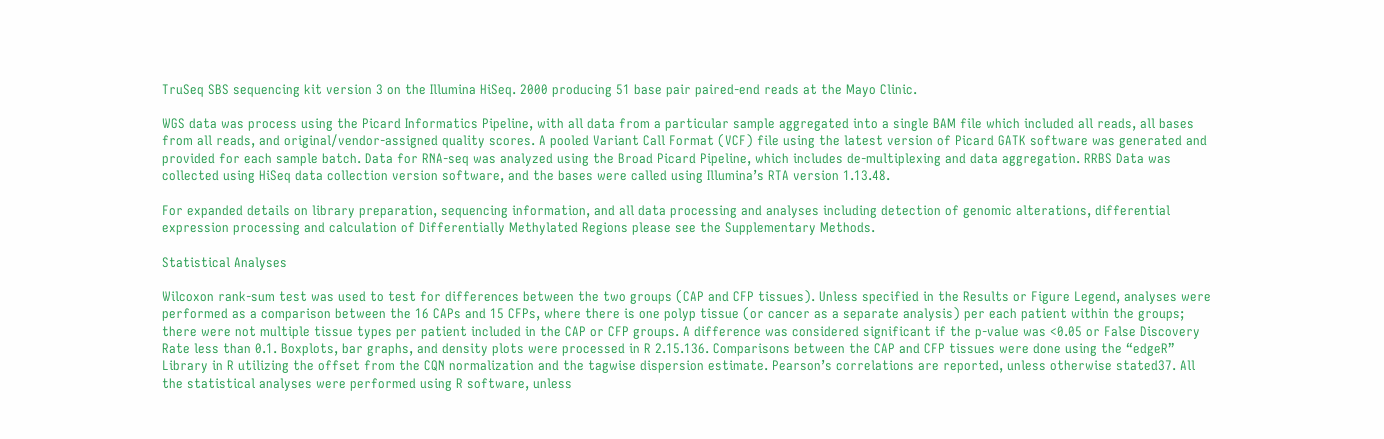TruSeq SBS sequencing kit version 3 on the Illumina HiSeq. 2000 producing 51 base pair paired-end reads at the Mayo Clinic.

WGS data was process using the Picard Informatics Pipeline, with all data from a particular sample aggregated into a single BAM file which included all reads, all bases from all reads, and original/vendor-assigned quality scores. A pooled Variant Call Format (VCF) file using the latest version of Picard GATK software was generated and provided for each sample batch. Data for RNA-seq was analyzed using the Broad Picard Pipeline, which includes de-multiplexing and data aggregation. RRBS Data was collected using HiSeq data collection version software, and the bases were called using Illumina’s RTA version 1.13.48.

For expanded details on library preparation, sequencing information, and all data processing and analyses including detection of genomic alterations, differential expression processing and calculation of Differentially Methylated Regions please see the Supplementary Methods.

Statistical Analyses

Wilcoxon rank-sum test was used to test for differences between the two groups (CAP and CFP tissues). Unless specified in the Results or Figure Legend, analyses were performed as a comparison between the 16 CAPs and 15 CFPs, where there is one polyp tissue (or cancer as a separate analysis) per each patient within the groups; there were not multiple tissue types per patient included in the CAP or CFP groups. A difference was considered significant if the p-value was <0.05 or False Discovery Rate less than 0.1. Boxplots, bar graphs, and density plots were processed in R 2.15.136. Comparisons between the CAP and CFP tissues were done using the “edgeR” Library in R utilizing the offset from the CQN normalization and the tagwise dispersion estimate. Pearson’s correlations are reported, unless otherwise stated37. All the statistical analyses were performed using R software, unless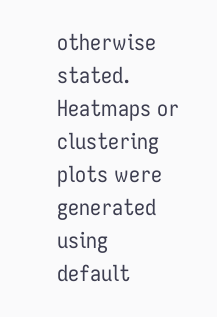otherwise stated. Heatmaps or clustering plots were generated using default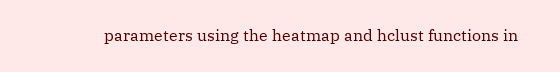parameters using the heatmap and hclust functions in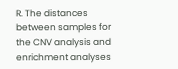R. The distances between samples for the CNV analysis and enrichment analyses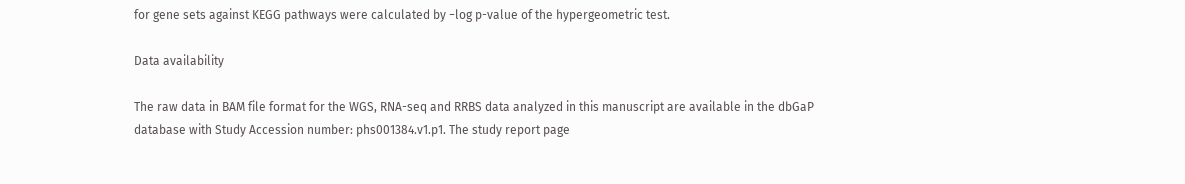for gene sets against KEGG pathways were calculated by −log p-value of the hypergeometric test.

Data availability

The raw data in BAM file format for the WGS, RNA-seq and RRBS data analyzed in this manuscript are available in the dbGaP database with Study Accession number: phs001384.v1.p1. The study report page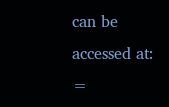can be accessed at: =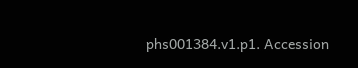phs001384.v1.p1. Accession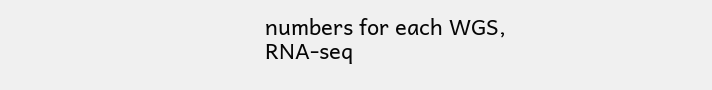numbers for each WGS, RNA-seq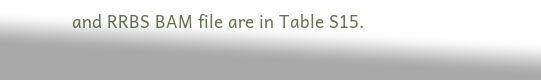and RRBS BAM file are in Table S15.